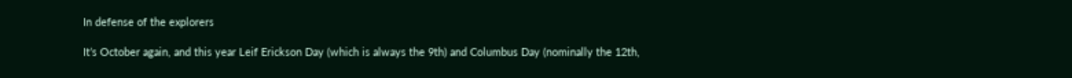In defense of the explorers

It’s October again, and this year Leif Erickson Day (which is always the 9th) and Columbus Day (nominally the 12th,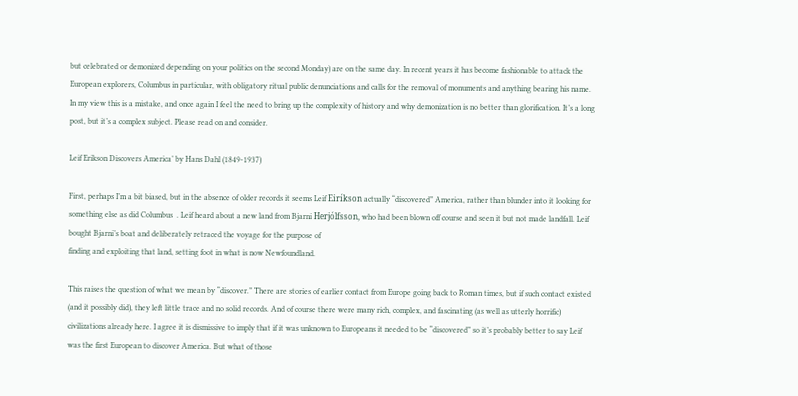but celebrated or demonized depending on your politics on the second Monday) are on the same day. In recent years it has become fashionable to attack the European explorers, Columbus in particular, with obligatory ritual public denunciations and calls for the removal of monuments and anything bearing his name. In my view this is a mistake, and once again I feel the need to bring up the complexity of history and why demonization is no better than glorification. It’s a long post, but it’s a complex subject. Please read on and consider.

Leif Erikson Discovers America’ by Hans Dahl (1849-1937)

First, perhaps I’m a bit biased, but in the absence of older records it seems Leif Eiríkson actually “discovered” America, rather than blunder into it looking for something else as did Columbus  . Leif heard about a new land from Bjarni Herjólfsson, who had been blown off course and seen it but not made landfall. Leif bought Bjarni’s boat and deliberately retraced the voyage for the purpose of
finding and exploiting that land, setting foot in what is now Newfoundland.

This raises the question of what we mean by “discover.” There are stories of earlier contact from Europe going back to Roman times, but if such contact existed (and it possibly did), they left little trace and no solid records. And of course there were many rich, complex, and fascinating (as well as utterly horrific) civilizations already here. I agree it is dismissive to imply that if it was unknown to Europeans it needed to be “discovered” so it’s probably better to say Leif was the first European to discover America. But what of those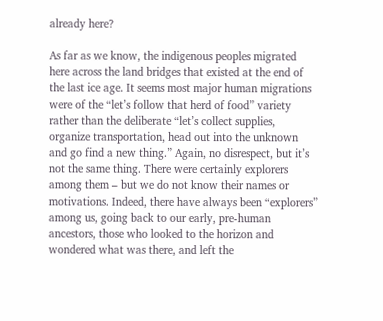already here?

As far as we know, the indigenous peoples migrated here across the land bridges that existed at the end of the last ice age. It seems most major human migrations were of the “let’s follow that herd of food” variety rather than the deliberate “let’s collect supplies, organize transportation, head out into the unknown and go find a new thing.” Again, no disrespect, but it’s not the same thing. There were certainly explorers among them – but we do not know their names or motivations. Indeed, there have always been “explorers” among us, going back to our early, pre-human ancestors, those who looked to the horizon and wondered what was there, and left the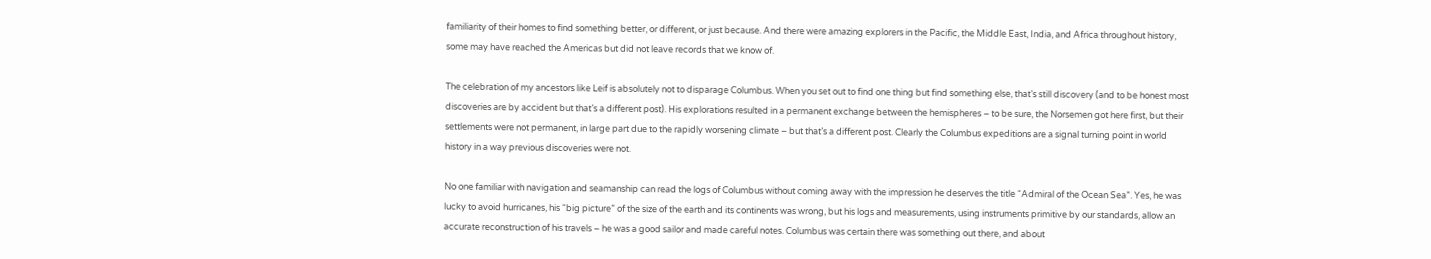familiarity of their homes to find something better, or different, or just because. And there were amazing explorers in the Pacific, the Middle East, India, and Africa throughout history, some may have reached the Americas but did not leave records that we know of.

The celebration of my ancestors like Leif is absolutely not to disparage Columbus. When you set out to find one thing but find something else, that’s still discovery (and to be honest most discoveries are by accident but that’s a different post). His explorations resulted in a permanent exchange between the hemispheres – to be sure, the Norsemen got here first, but their settlements were not permanent, in large part due to the rapidly worsening climate – but that’s a different post. Clearly the Columbus expeditions are a signal turning point in world history in a way previous discoveries were not.

No one familiar with navigation and seamanship can read the logs of Columbus without coming away with the impression he deserves the title “Admiral of the Ocean Sea”. Yes, he was lucky to avoid hurricanes, his “big picture” of the size of the earth and its continents was wrong, but his logs and measurements, using instruments primitive by our standards, allow an accurate reconstruction of his travels – he was a good sailor and made careful notes. Columbus was certain there was something out there, and about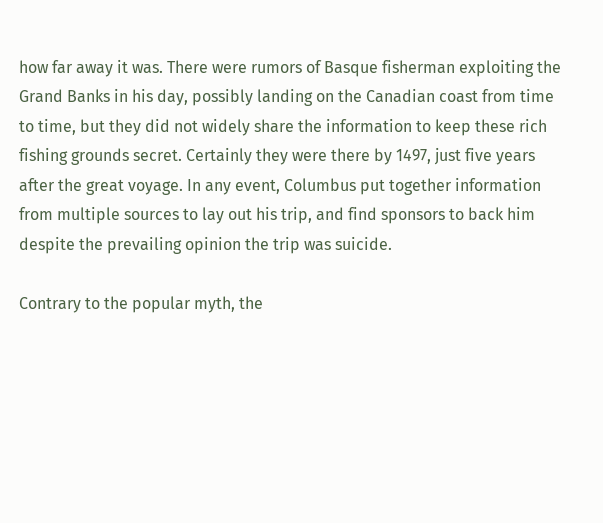how far away it was. There were rumors of Basque fisherman exploiting the Grand Banks in his day, possibly landing on the Canadian coast from time to time, but they did not widely share the information to keep these rich fishing grounds secret. Certainly they were there by 1497, just five years after the great voyage. In any event, Columbus put together information from multiple sources to lay out his trip, and find sponsors to back him despite the prevailing opinion the trip was suicide.

Contrary to the popular myth, the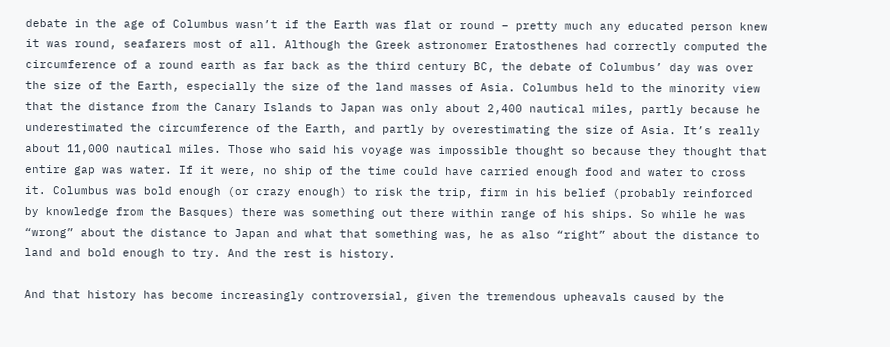debate in the age of Columbus wasn’t if the Earth was flat or round – pretty much any educated person knew it was round, seafarers most of all. Although the Greek astronomer Eratosthenes had correctly computed the circumference of a round earth as far back as the third century BC, the debate of Columbus’ day was over the size of the Earth, especially the size of the land masses of Asia. Columbus held to the minority view that the distance from the Canary Islands to Japan was only about 2,400 nautical miles, partly because he underestimated the circumference of the Earth, and partly by overestimating the size of Asia. It’s really about 11,000 nautical miles. Those who said his voyage was impossible thought so because they thought that entire gap was water. If it were, no ship of the time could have carried enough food and water to cross it. Columbus was bold enough (or crazy enough) to risk the trip, firm in his belief (probably reinforced by knowledge from the Basques) there was something out there within range of his ships. So while he was “wrong” about the distance to Japan and what that something was, he as also “right” about the distance to land and bold enough to try. And the rest is history.

And that history has become increasingly controversial, given the tremendous upheavals caused by the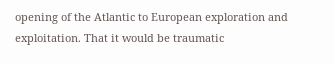opening of the Atlantic to European exploration and exploitation. That it would be traumatic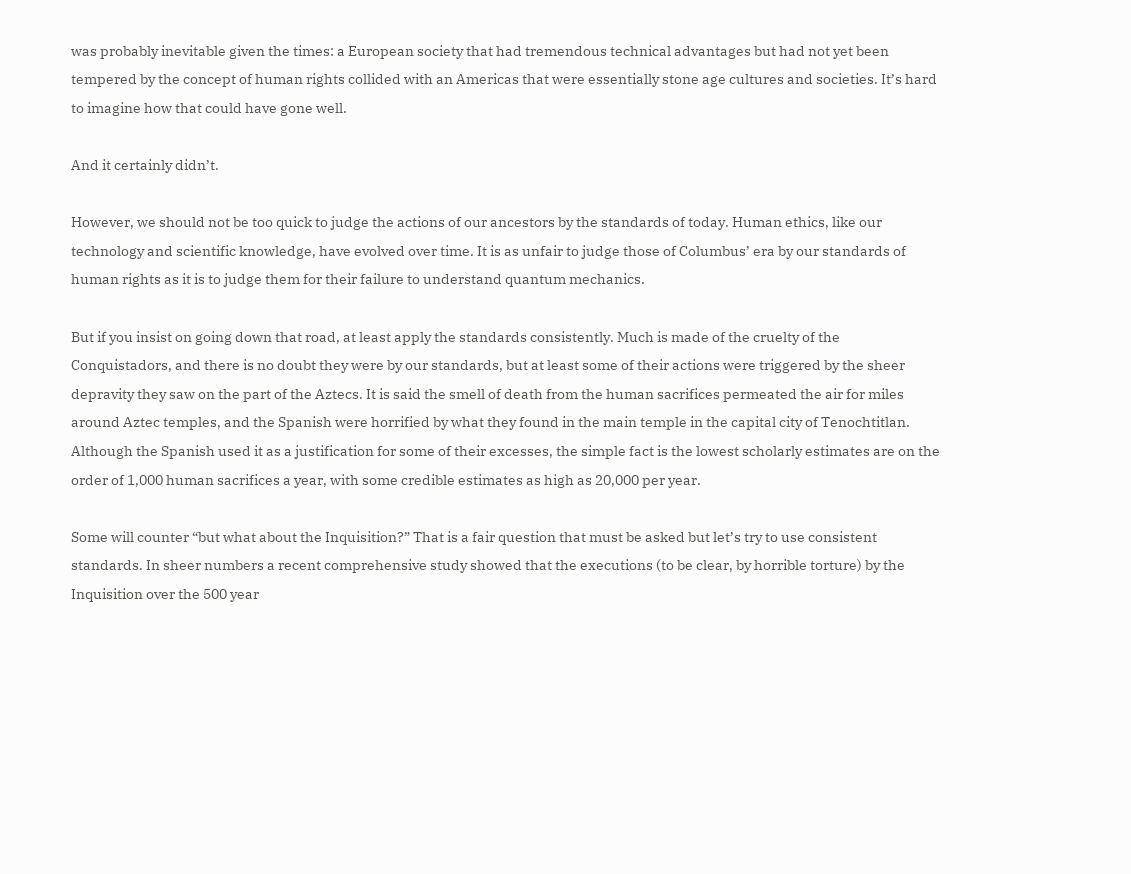was probably inevitable given the times: a European society that had tremendous technical advantages but had not yet been tempered by the concept of human rights collided with an Americas that were essentially stone age cultures and societies. It’s hard to imagine how that could have gone well.

And it certainly didn’t.

However, we should not be too quick to judge the actions of our ancestors by the standards of today. Human ethics, like our technology and scientific knowledge, have evolved over time. It is as unfair to judge those of Columbus’ era by our standards of human rights as it is to judge them for their failure to understand quantum mechanics.

But if you insist on going down that road, at least apply the standards consistently. Much is made of the cruelty of the Conquistadors, and there is no doubt they were by our standards, but at least some of their actions were triggered by the sheer depravity they saw on the part of the Aztecs. It is said the smell of death from the human sacrifices permeated the air for miles around Aztec temples, and the Spanish were horrified by what they found in the main temple in the capital city of Tenochtitlan. Although the Spanish used it as a justification for some of their excesses, the simple fact is the lowest scholarly estimates are on the order of 1,000 human sacrifices a year, with some credible estimates as high as 20,000 per year.

Some will counter “but what about the Inquisition?” That is a fair question that must be asked but let’s try to use consistent standards. In sheer numbers a recent comprehensive study showed that the executions (to be clear, by horrible torture) by the Inquisition over the 500 year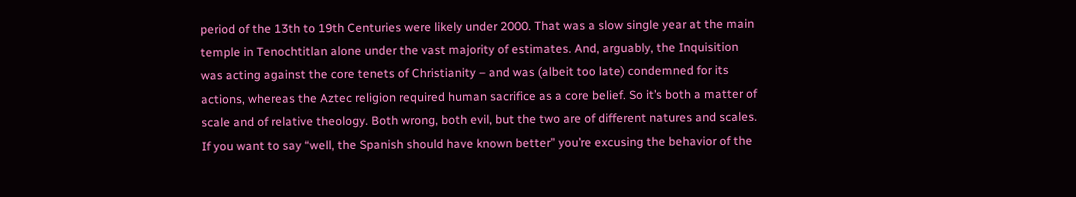period of the 13th to 19th Centuries were likely under 2000. That was a slow single year at the main temple in Tenochtitlan alone under the vast majority of estimates. And, arguably, the Inquisition was acting against the core tenets of Christianity – and was (albeit too late) condemned for its actions, whereas the Aztec religion required human sacrifice as a core belief. So it’s both a matter of scale and of relative theology. Both wrong, both evil, but the two are of different natures and scales. If you want to say “well, the Spanish should have known better” you’re excusing the behavior of the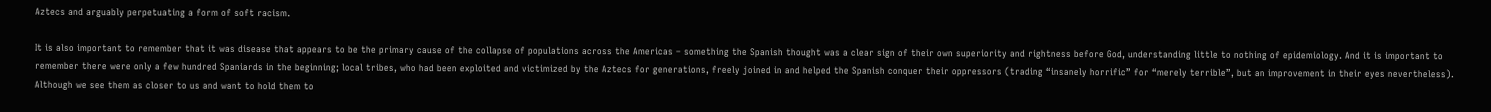Aztecs and arguably perpetuating a form of soft racism.

It is also important to remember that it was disease that appears to be the primary cause of the collapse of populations across the Americas – something the Spanish thought was a clear sign of their own superiority and rightness before God, understanding little to nothing of epidemiology. And it is important to remember there were only a few hundred Spaniards in the beginning; local tribes, who had been exploited and victimized by the Aztecs for generations, freely joined in and helped the Spanish conquer their oppressors (trading “insanely horrific” for “merely terrible”, but an improvement in their eyes nevertheless). Although we see them as closer to us and want to hold them to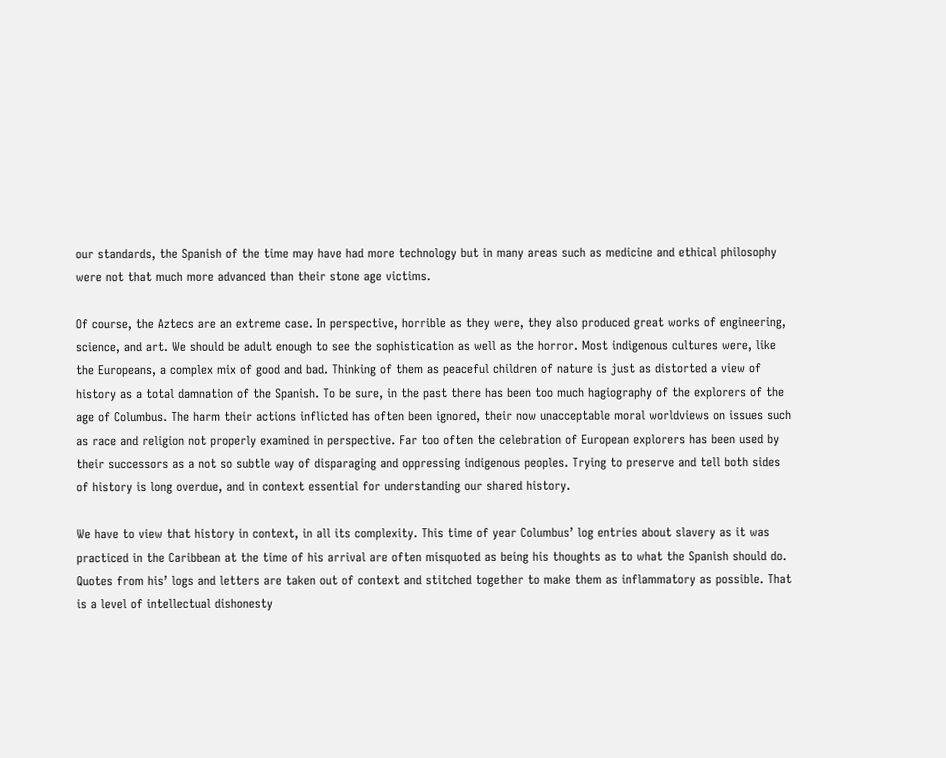our standards, the Spanish of the time may have had more technology but in many areas such as medicine and ethical philosophy were not that much more advanced than their stone age victims.

Of course, the Aztecs are an extreme case. In perspective, horrible as they were, they also produced great works of engineering, science, and art. We should be adult enough to see the sophistication as well as the horror. Most indigenous cultures were, like the Europeans, a complex mix of good and bad. Thinking of them as peaceful children of nature is just as distorted a view of history as a total damnation of the Spanish. To be sure, in the past there has been too much hagiography of the explorers of the age of Columbus. The harm their actions inflicted has often been ignored, their now unacceptable moral worldviews on issues such as race and religion not properly examined in perspective. Far too often the celebration of European explorers has been used by their successors as a not so subtle way of disparaging and oppressing indigenous peoples. Trying to preserve and tell both sides of history is long overdue, and in context essential for understanding our shared history.

We have to view that history in context, in all its complexity. This time of year Columbus’ log entries about slavery as it was practiced in the Caribbean at the time of his arrival are often misquoted as being his thoughts as to what the Spanish should do. Quotes from his’ logs and letters are taken out of context and stitched together to make them as inflammatory as possible. That is a level of intellectual dishonesty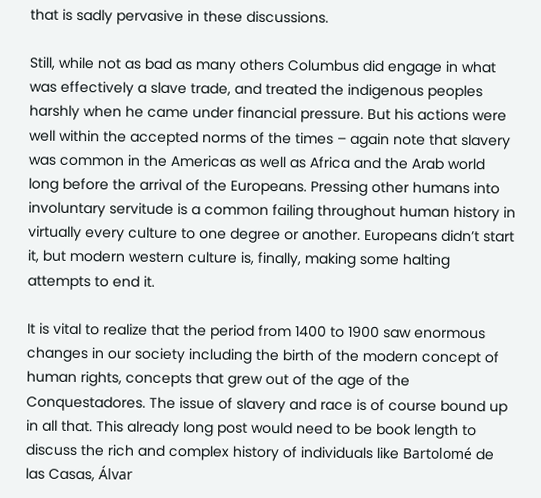that is sadly pervasive in these discussions.

Still, while not as bad as many others Columbus did engage in what was effectively a slave trade, and treated the indigenous peoples harshly when he came under financial pressure. But his actions were well within the accepted norms of the times – again note that slavery was common in the Americas as well as Africa and the Arab world long before the arrival of the Europeans. Pressing other humans into involuntary servitude is a common failing throughout human history in virtually every culture to one degree or another. Europeans didn’t start it, but modern western culture is, finally, making some halting attempts to end it.

It is vital to realize that the period from 1400 to 1900 saw enormous changes in our society including the birth of the modern concept of human rights, concepts that grew out of the age of the Conquestadores. The issue of slavery and race is of course bound up in all that. This already long post would need to be book length to discuss the rich and complex history of individuals like Bartolomé de las Casas, Álvar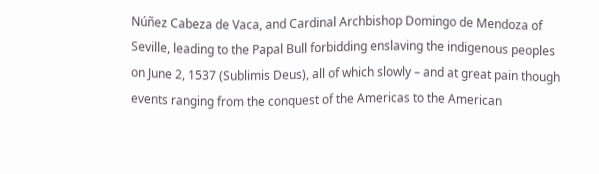Núñez Cabeza de Vaca, and Cardinal Archbishop Domingo de Mendoza of Seville, leading to the Papal Bull forbidding enslaving the indigenous peoples on June 2, 1537 (Sublimis Deus), all of which slowly – and at great pain though events ranging from the conquest of the Americas to the American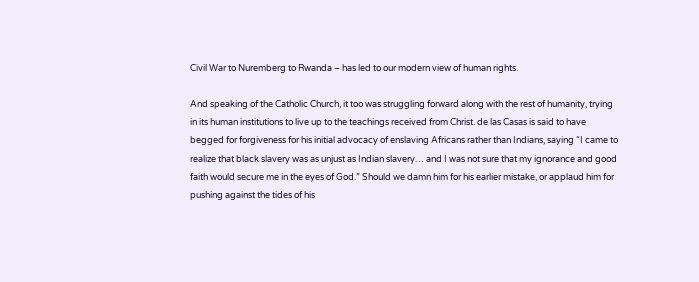Civil War to Nuremberg to Rwanda – has led to our modern view of human rights.

And speaking of the Catholic Church, it too was struggling forward along with the rest of humanity, trying in its human institutions to live up to the teachings received from Christ. de las Casas is said to have begged for forgiveness for his initial advocacy of enslaving Africans rather than Indians, saying “I came to realize that black slavery was as unjust as Indian slavery… and I was not sure that my ignorance and good faith would secure me in the eyes of God.” Should we damn him for his earlier mistake, or applaud him for pushing against the tides of his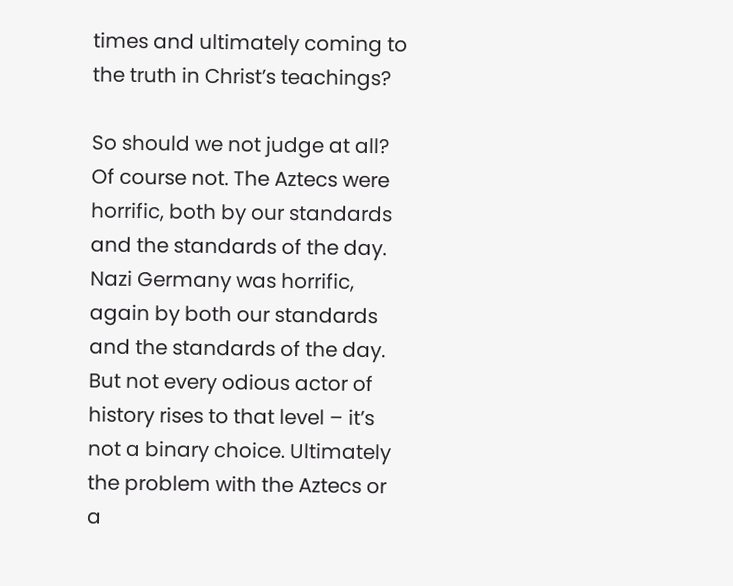times and ultimately coming to the truth in Christ’s teachings?

So should we not judge at all? Of course not. The Aztecs were horrific, both by our standards and the standards of the day. Nazi Germany was horrific, again by both our standards and the standards of the day. But not every odious actor of history rises to that level – it’s not a binary choice. Ultimately the problem with the Aztecs or a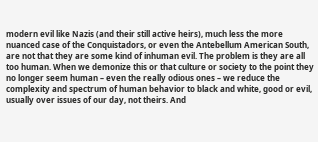modern evil like Nazis (and their still active heirs), much less the more nuanced case of the Conquistadors, or even the Antebellum American South, are not that they are some kind of inhuman evil. The problem is they are all too human. When we demonize this or that culture or society to the point they no longer seem human – even the really odious ones – we reduce the complexity and spectrum of human behavior to black and white, good or evil, usually over issues of our day, not theirs. And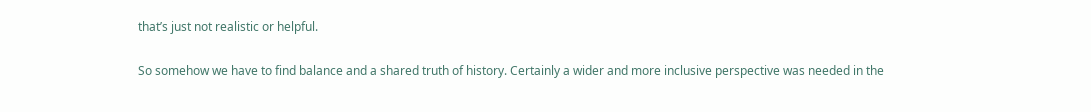that’s just not realistic or helpful.

So somehow we have to find balance and a shared truth of history. Certainly a wider and more inclusive perspective was needed in the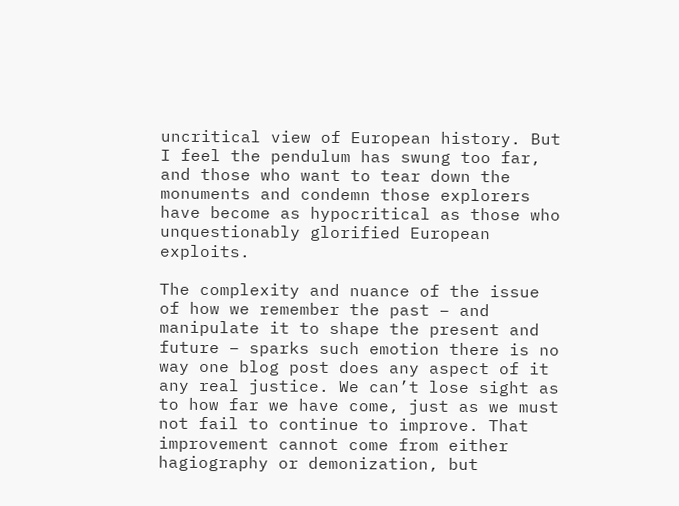uncritical view of European history. But I feel the pendulum has swung too far, and those who want to tear down the monuments and condemn those explorers have become as hypocritical as those who unquestionably glorified European exploits.

The complexity and nuance of the issue of how we remember the past – and manipulate it to shape the present and future – sparks such emotion there is no way one blog post does any aspect of it any real justice. We can’t lose sight as to how far we have come, just as we must not fail to continue to improve. That improvement cannot come from either hagiography or demonization, but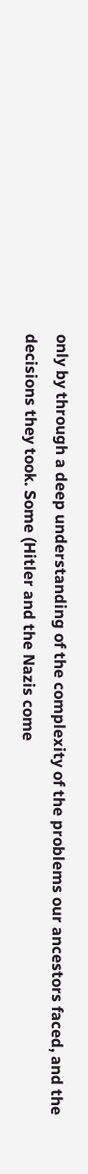only by through a deep understanding of the complexity of the problems our ancestors faced, and the decisions they took. Some (Hitler and the Nazis come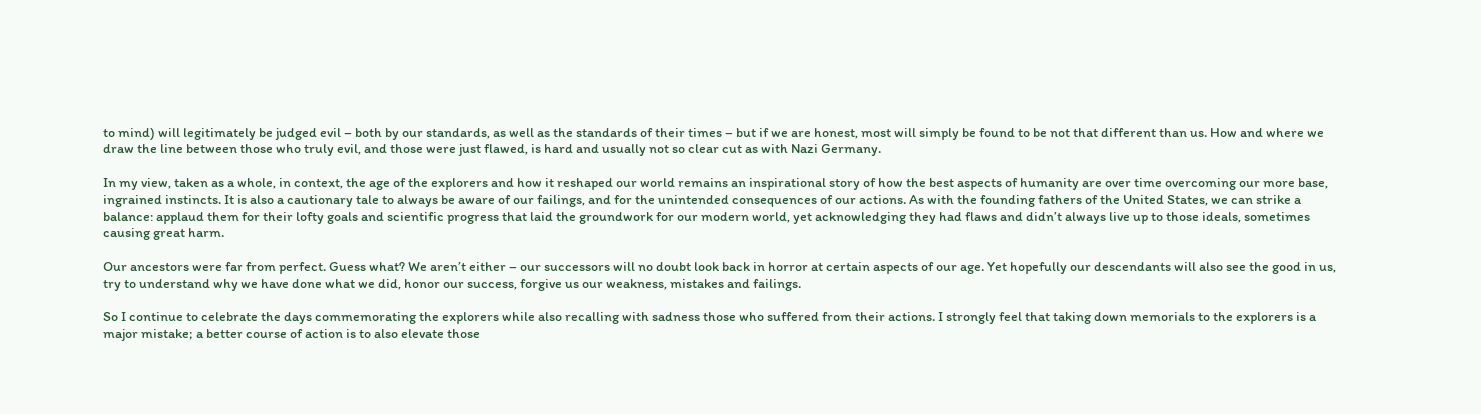to mind) will legitimately be judged evil – both by our standards, as well as the standards of their times – but if we are honest, most will simply be found to be not that different than us. How and where we draw the line between those who truly evil, and those were just flawed, is hard and usually not so clear cut as with Nazi Germany.

In my view, taken as a whole, in context, the age of the explorers and how it reshaped our world remains an inspirational story of how the best aspects of humanity are over time overcoming our more base, ingrained instincts. It is also a cautionary tale to always be aware of our failings, and for the unintended consequences of our actions. As with the founding fathers of the United States, we can strike a balance: applaud them for their lofty goals and scientific progress that laid the groundwork for our modern world, yet acknowledging they had flaws and didn’t always live up to those ideals, sometimes causing great harm.

Our ancestors were far from perfect. Guess what? We aren’t either – our successors will no doubt look back in horror at certain aspects of our age. Yet hopefully our descendants will also see the good in us, try to understand why we have done what we did, honor our success, forgive us our weakness, mistakes and failings.

So I continue to celebrate the days commemorating the explorers while also recalling with sadness those who suffered from their actions. I strongly feel that taking down memorials to the explorers is a major mistake; a better course of action is to also elevate those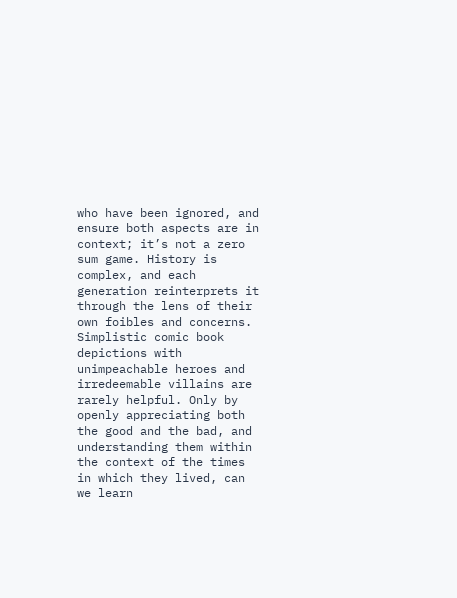who have been ignored, and ensure both aspects are in context; it’s not a zero sum game. History is complex, and each generation reinterprets it through the lens of their own foibles and concerns. Simplistic comic book depictions with unimpeachable heroes and irredeemable villains are rarely helpful. Only by openly appreciating both the good and the bad, and understanding them within the context of the times in which they lived, can we learn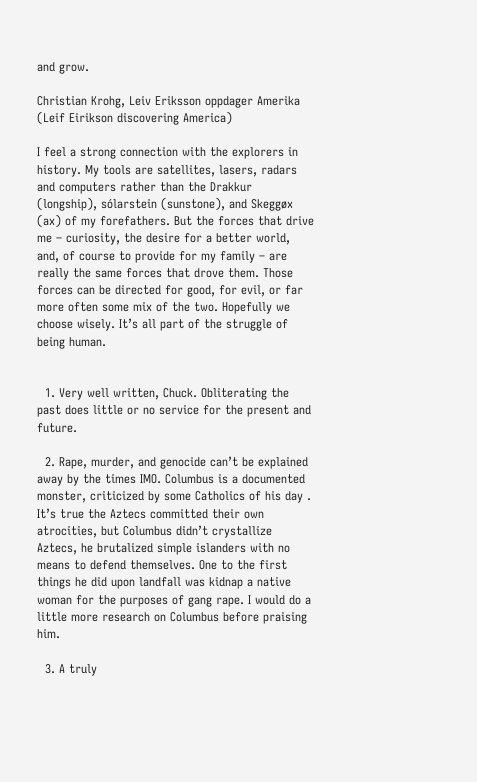and grow.

Christian Krohg, Leiv Eriksson oppdager Amerika (Leif Eirikson discovering America)

I feel a strong connection with the explorers in history. My tools are satellites, lasers, radars and computers rather than the Drakkur (longship), sólarstein (sunstone), and Skeggøx (ax) of my forefathers. But the forces that drive me – curiosity, the desire for a better world, and, of course to provide for my family – are really the same forces that drove them. Those forces can be directed for good, for evil, or far more often some mix of the two. Hopefully we choose wisely. It’s all part of the struggle of being human.


  1. Very well written, Chuck. Obliterating the past does little or no service for the present and future.

  2. Rape, murder, and genocide can’t be explained away by the times IMO. Columbus is a documented monster, criticized by some Catholics of his day . It’s true the Aztecs committed their own atrocities, but Columbus didn’t crystallize Aztecs, he brutalized simple islanders with no means to defend themselves. One to the first things he did upon landfall was kidnap a native woman for the purposes of gang rape. I would do a little more research on Columbus before praising him.

  3. A truly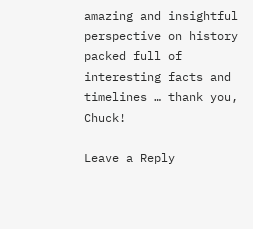amazing and insightful perspective on history packed full of interesting facts and timelines … thank you, Chuck!

Leave a Reply